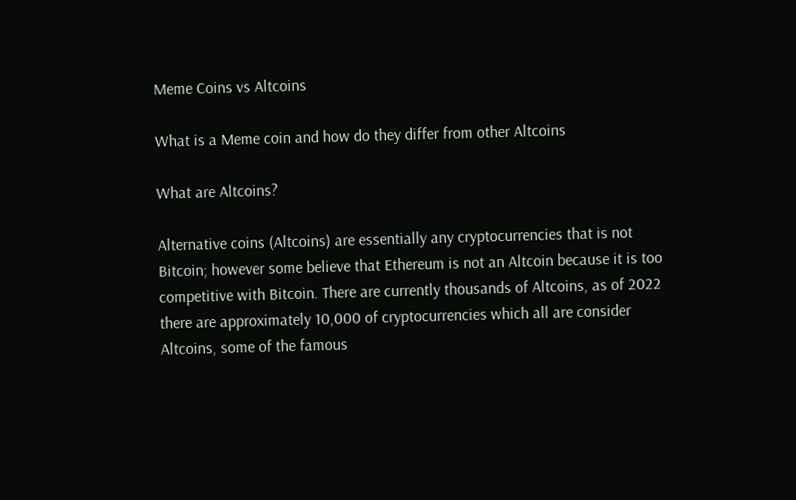Meme Coins vs Altcoins

What is a Meme coin and how do they differ from other Altcoins

What are Altcoins?

Alternative coins (Altcoins) are essentially any cryptocurrencies that is not Bitcoin; however some believe that Ethereum is not an Altcoin because it is too competitive with Bitcoin. There are currently thousands of Altcoins, as of 2022 there are approximately 10,000 of cryptocurrencies which all are consider Altcoins, some of the famous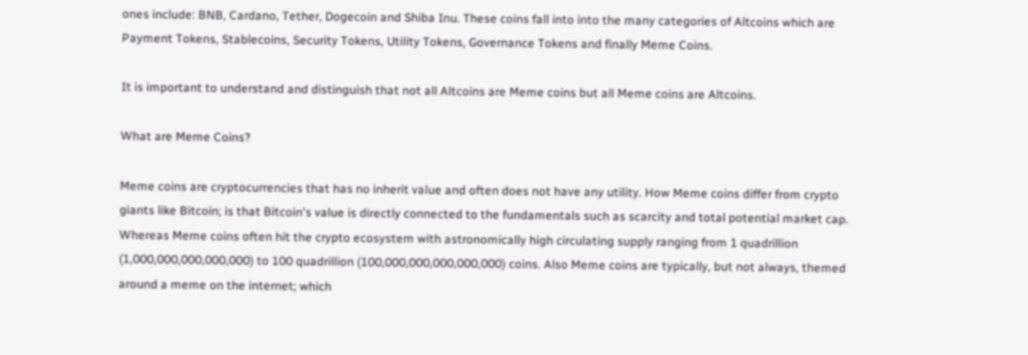ones include: BNB, Cardano, Tether, Dogecoin and Shiba Inu. These coins fall into into the many categories of Altcoins which are Payment Tokens, Stablecoins, Security Tokens, Utility Tokens, Governance Tokens and finally Meme Coins.

It is important to understand and distinguish that not all Altcoins are Meme coins but all Meme coins are Altcoins.

What are Meme Coins?

Meme coins are cryptocurrencies that has no inherit value and often does not have any utility. How Meme coins differ from crypto giants like Bitcoin; is that Bitcoin's value is directly connected to the fundamentals such as scarcity and total potential market cap. Whereas Meme coins often hit the crypto ecosystem with astronomically high circulating supply ranging from 1 quadrillion (1,000,000,000,000,000) to 100 quadrillion (100,000,000,000,000,000) coins. Also Meme coins are typically, but not always, themed around a meme on the internet; which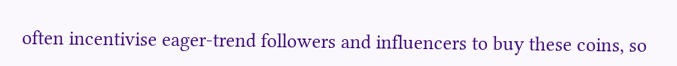often incentivise eager-trend followers and influencers to buy these coins, so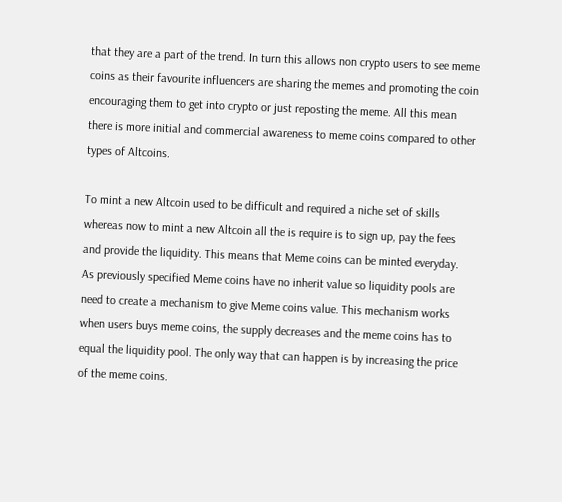that they are a part of the trend. In turn this allows non crypto users to see meme coins as their favourite influencers are sharing the memes and promoting the coin encouraging them to get into crypto or just reposting the meme. All this mean there is more initial and commercial awareness to meme coins compared to other types of Altcoins.

To mint a new Altcoin used to be difficult and required a niche set of skills whereas now to mint a new Altcoin all the is require is to sign up, pay the fees and provide the liquidity. This means that Meme coins can be minted everyday. As previously specified Meme coins have no inherit value so liquidity pools are need to create a mechanism to give Meme coins value. This mechanism works when users buys meme coins, the supply decreases and the meme coins has to equal the liquidity pool. The only way that can happen is by increasing the price of the meme coins.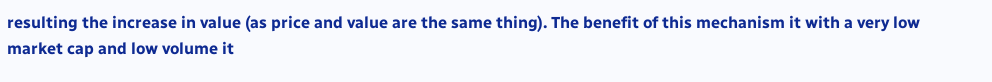resulting the increase in value (as price and value are the same thing). The benefit of this mechanism it with a very low market cap and low volume it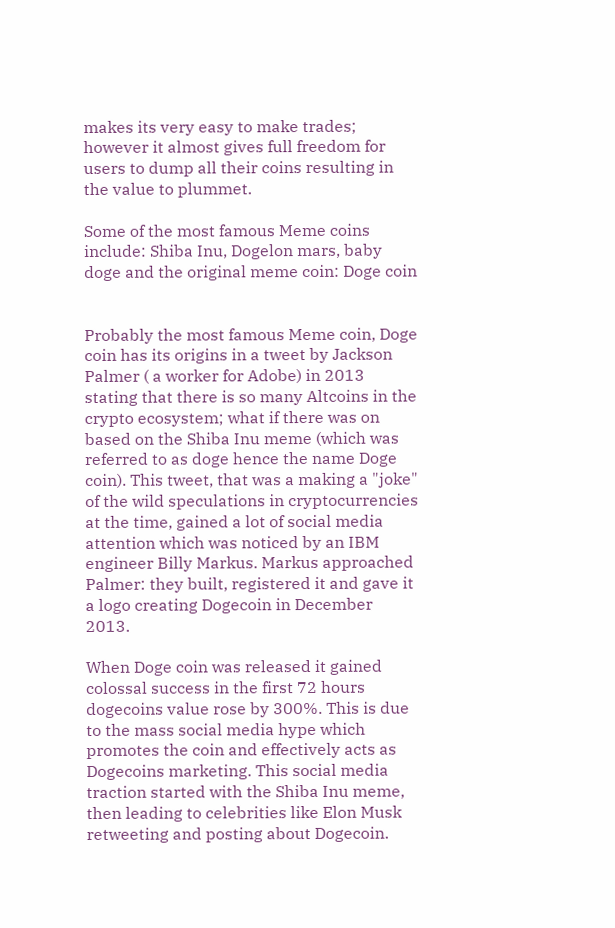makes its very easy to make trades; however it almost gives full freedom for users to dump all their coins resulting in the value to plummet.

Some of the most famous Meme coins include: Shiba Inu, Dogelon mars, baby doge and the original meme coin: Doge coin


Probably the most famous Meme coin, Doge coin has its origins in a tweet by Jackson Palmer ( a worker for Adobe) in 2013 stating that there is so many Altcoins in the crypto ecosystem; what if there was on based on the Shiba Inu meme (which was referred to as doge hence the name Doge coin). This tweet, that was a making a "joke" of the wild speculations in cryptocurrencies at the time, gained a lot of social media attention which was noticed by an IBM engineer Billy Markus. Markus approached Palmer: they built, registered it and gave it a logo creating Dogecoin in December 2013.

When Doge coin was released it gained colossal success in the first 72 hours dogecoins value rose by 300%. This is due to the mass social media hype which promotes the coin and effectively acts as Dogecoins marketing. This social media traction started with the Shiba Inu meme, then leading to celebrities like Elon Musk retweeting and posting about Dogecoin.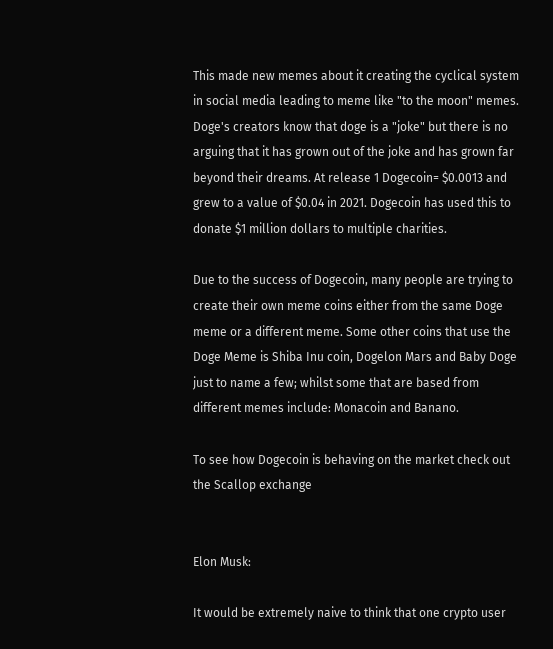This made new memes about it creating the cyclical system in social media leading to meme like "to the moon" memes. Doge's creators know that doge is a "joke" but there is no arguing that it has grown out of the joke and has grown far beyond their dreams. At release 1 Dogecoin= $0.0013 and grew to a value of $0.04 in 2021. Dogecoin has used this to donate $1 million dollars to multiple charities.

Due to the success of Dogecoin, many people are trying to create their own meme coins either from the same Doge meme or a different meme. Some other coins that use the Doge Meme is Shiba Inu coin, Dogelon Mars and Baby Doge just to name a few; whilst some that are based from different memes include: Monacoin and Banano.

To see how Dogecoin is behaving on the market check out the Scallop exchange


Elon Musk:

It would be extremely naive to think that one crypto user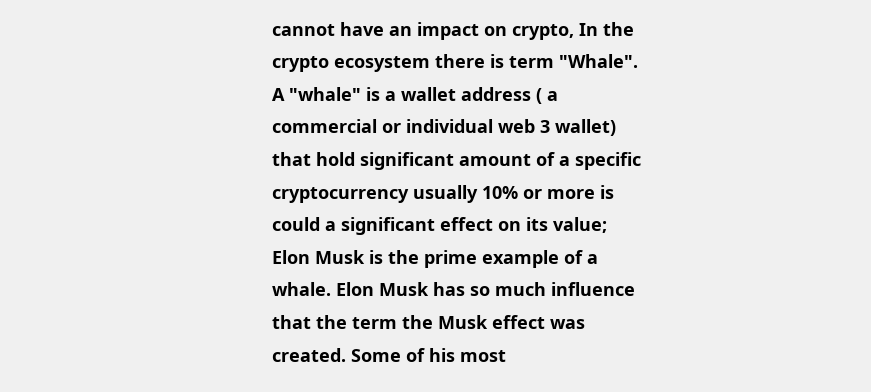cannot have an impact on crypto, In the crypto ecosystem there is term "Whale". A "whale" is a wallet address ( a commercial or individual web 3 wallet) that hold significant amount of a specific cryptocurrency usually 10% or more is could a significant effect on its value; Elon Musk is the prime example of a whale. Elon Musk has so much influence that the term the Musk effect was created. Some of his most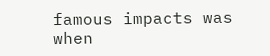famous impacts was when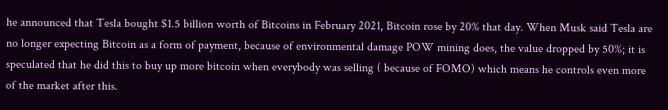he announced that Tesla bought $1.5 billion worth of Bitcoins in February 2021, Bitcoin rose by 20% that day. When Musk said Tesla are no longer expecting Bitcoin as a form of payment, because of environmental damage POW mining does, the value dropped by 50%; it is speculated that he did this to buy up more bitcoin when everybody was selling ( because of FOMO) which means he controls even more of the market after this.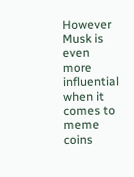However Musk is even more influential when it comes to meme coins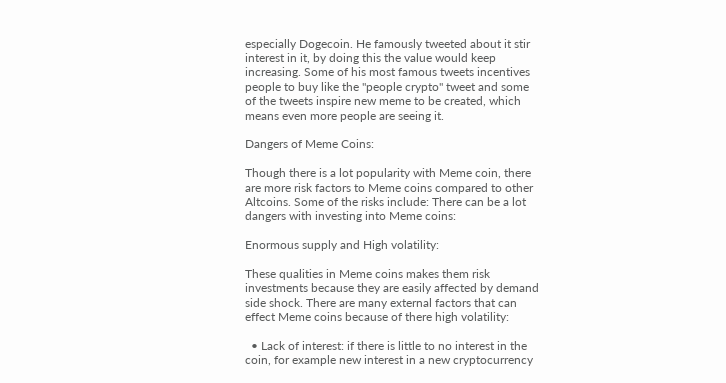especially Dogecoin. He famously tweeted about it stir interest in it, by doing this the value would keep increasing. Some of his most famous tweets incentives people to buy like the "people crypto" tweet and some of the tweets inspire new meme to be created, which means even more people are seeing it.

Dangers of Meme Coins:

Though there is a lot popularity with Meme coin, there are more risk factors to Meme coins compared to other Altcoins. Some of the risks include: There can be a lot dangers with investing into Meme coins:

Enormous supply and High volatility:

These qualities in Meme coins makes them risk investments because they are easily affected by demand side shock. There are many external factors that can effect Meme coins because of there high volatility:

  • Lack of interest: if there is little to no interest in the coin, for example new interest in a new cryptocurrency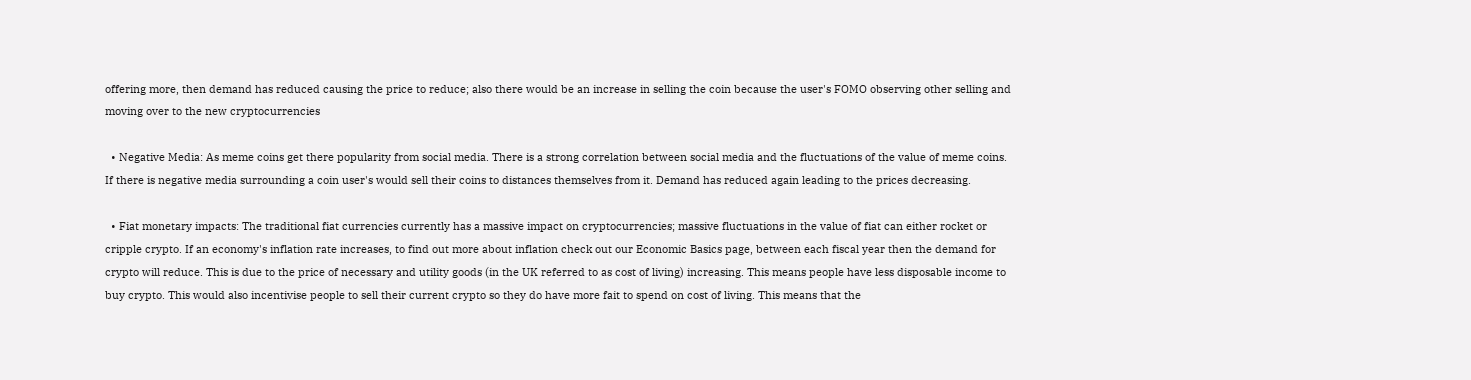offering more, then demand has reduced causing the price to reduce; also there would be an increase in selling the coin because the user's FOMO observing other selling and moving over to the new cryptocurrencies

  • Negative Media: As meme coins get there popularity from social media. There is a strong correlation between social media and the fluctuations of the value of meme coins. If there is negative media surrounding a coin user's would sell their coins to distances themselves from it. Demand has reduced again leading to the prices decreasing.

  • Fiat monetary impacts: The traditional fiat currencies currently has a massive impact on cryptocurrencies; massive fluctuations in the value of fiat can either rocket or cripple crypto. If an economy's inflation rate increases, to find out more about inflation check out our Economic Basics page, between each fiscal year then the demand for crypto will reduce. This is due to the price of necessary and utility goods (in the UK referred to as cost of living) increasing. This means people have less disposable income to buy crypto. This would also incentivise people to sell their current crypto so they do have more fait to spend on cost of living. This means that the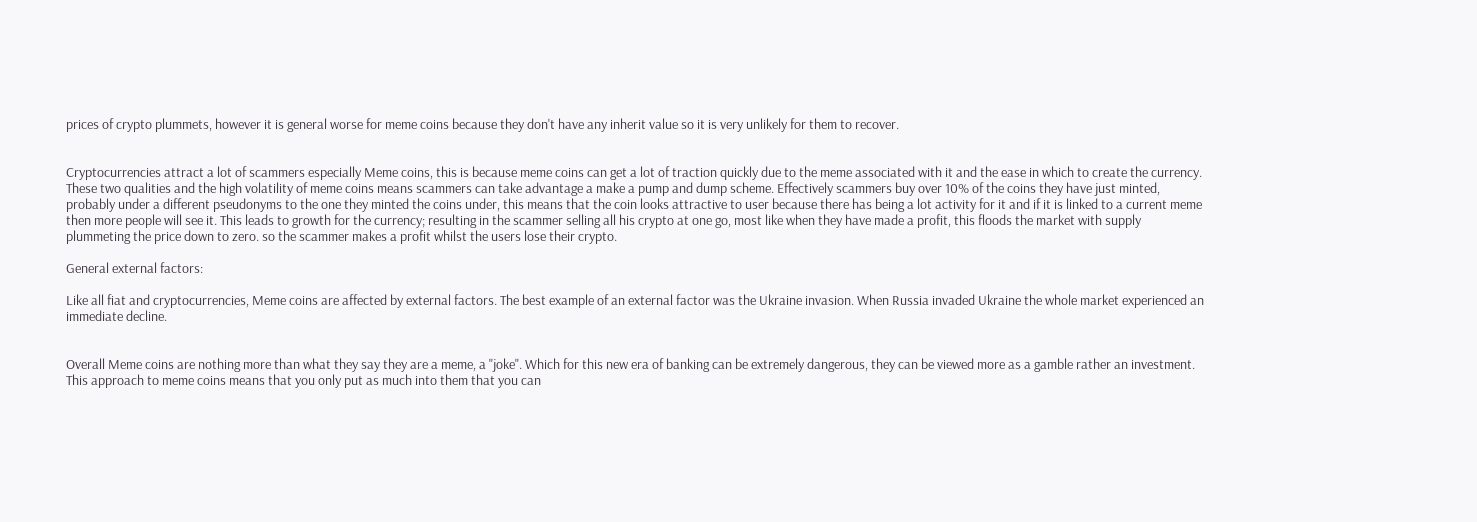prices of crypto plummets, however it is general worse for meme coins because they don't have any inherit value so it is very unlikely for them to recover.


Cryptocurrencies attract a lot of scammers especially Meme coins, this is because meme coins can get a lot of traction quickly due to the meme associated with it and the ease in which to create the currency. These two qualities and the high volatility of meme coins means scammers can take advantage a make a pump and dump scheme. Effectively scammers buy over 10% of the coins they have just minted, probably under a different pseudonyms to the one they minted the coins under, this means that the coin looks attractive to user because there has being a lot activity for it and if it is linked to a current meme then more people will see it. This leads to growth for the currency; resulting in the scammer selling all his crypto at one go, most like when they have made a profit, this floods the market with supply plummeting the price down to zero. so the scammer makes a profit whilst the users lose their crypto.

General external factors:

Like all fiat and cryptocurrencies, Meme coins are affected by external factors. The best example of an external factor was the Ukraine invasion. When Russia invaded Ukraine the whole market experienced an immediate decline.


Overall Meme coins are nothing more than what they say they are a meme, a "joke". Which for this new era of banking can be extremely dangerous, they can be viewed more as a gamble rather an investment. This approach to meme coins means that you only put as much into them that you can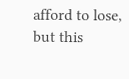afford to lose, but this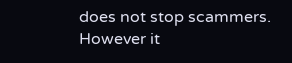does not stop scammers. However it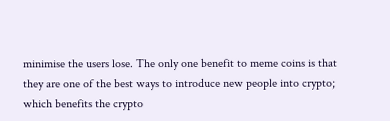minimise the users lose. The only one benefit to meme coins is that they are one of the best ways to introduce new people into crypto; which benefits the crypto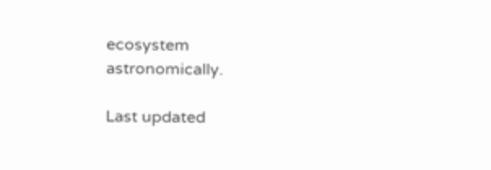ecosystem astronomically.

Last updated